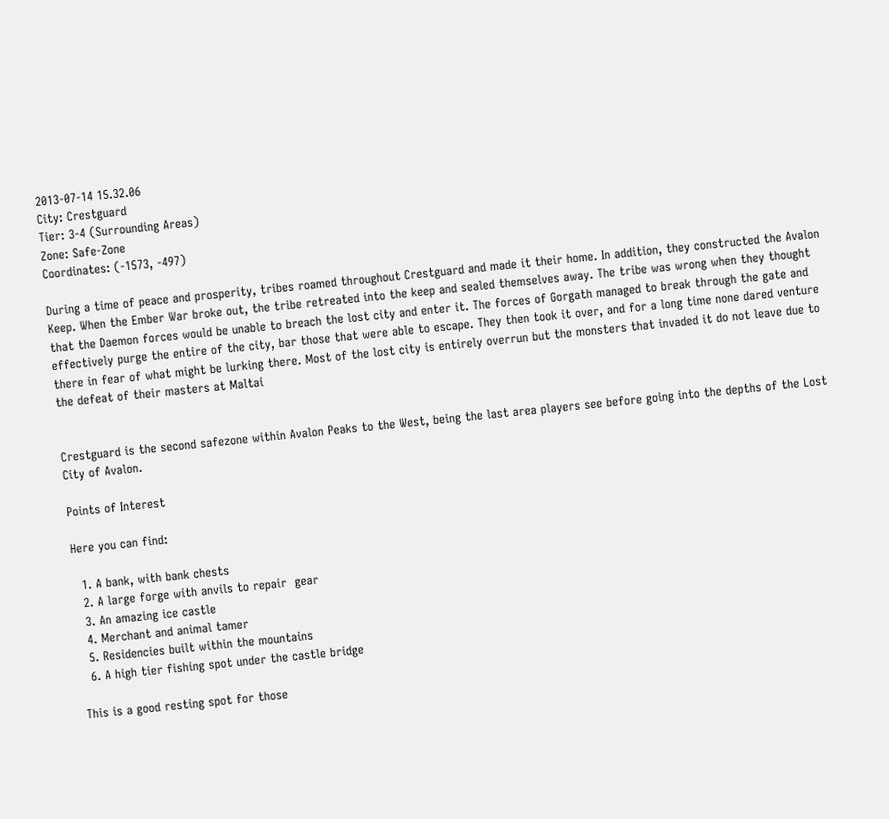2013-07-14 15.32.06
City: Crestguard
Tier: 3-4 (Surrounding Areas)
Zone: Safe-Zone
Coordinates: (-1573, -497)

During a time of peace and prosperity, tribes roamed throughout Crestguard and made it their home. In addition, they constructed the Avalon Keep. When the Ember War broke out, the tribe retreated into the keep and sealed themselves away. The tribe was wrong when they thought that the Daemon forces would be unable to breach the lost city and enter it. The forces of Gorgath managed to break through the gate and effectively purge the entire of the city, bar those that were able to escape. They then took it over, and for a long time none dared venture there in fear of what might be lurking there. Most of the lost city is entirely overrun but the monsters that invaded it do not leave due to the defeat of their masters at Maltai


Crestguard is the second safezone within Avalon Peaks to the West, being the last area players see before going into the depths of the Lost City of Avalon.

Points of Interest

Here you can find:

  1. A bank, with bank chests
  2. A large forge with anvils to repair  gear
  3. An amazing ice castle
  4. Merchant and animal tamer
  5. Residencies built within the mountains
  6. A high tier fishing spot under the castle bridge

This is a good resting spot for those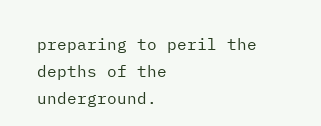preparing to peril the depths of the underground.